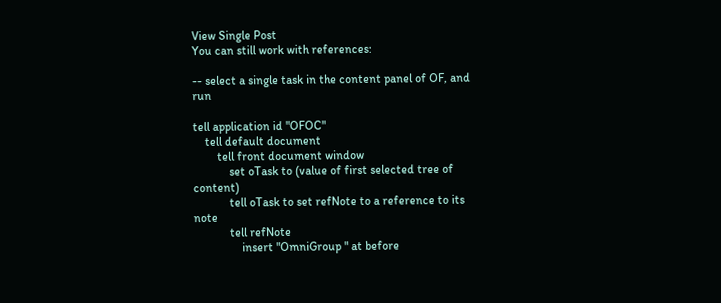View Single Post
You can still work with references:

-- select a single task in the content panel of OF, and run

tell application id "OFOC"
    tell default document
        tell front document window
            set oTask to (value of first selected tree of content)
            tell oTask to set refNote to a reference to its note
            tell refNote
                insert "OmniGroup " at before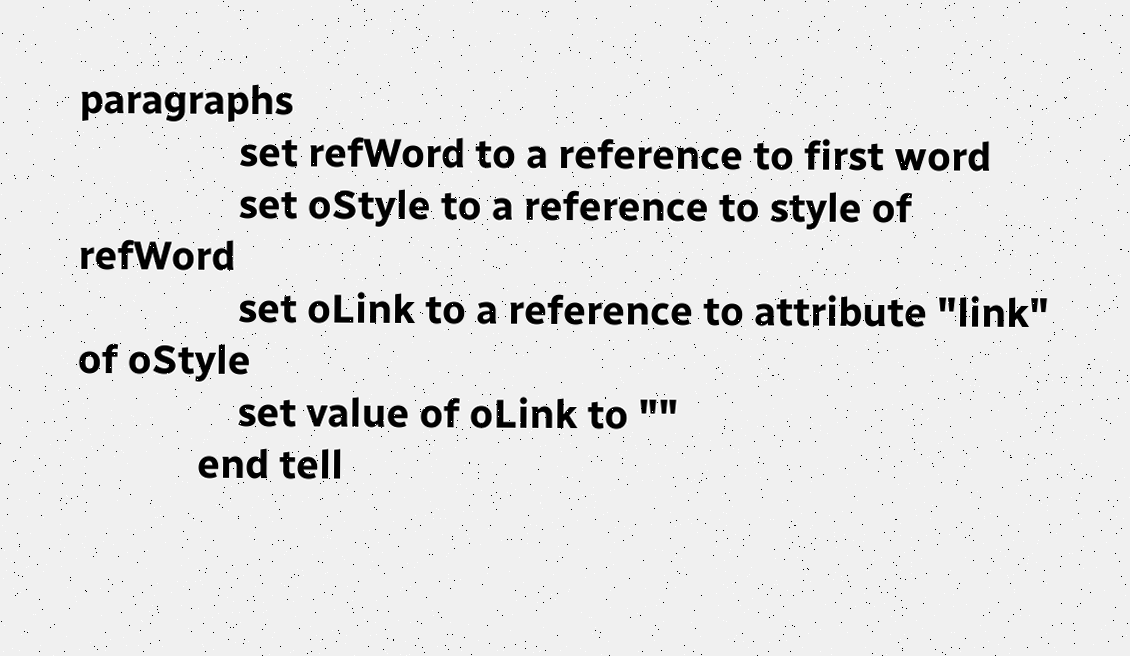paragraphs
                set refWord to a reference to first word
                set oStyle to a reference to style of refWord
                set oLink to a reference to attribute "link" of oStyle
                set value of oLink to ""
            end tell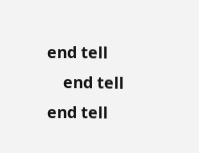end tell
    end tell
end tell